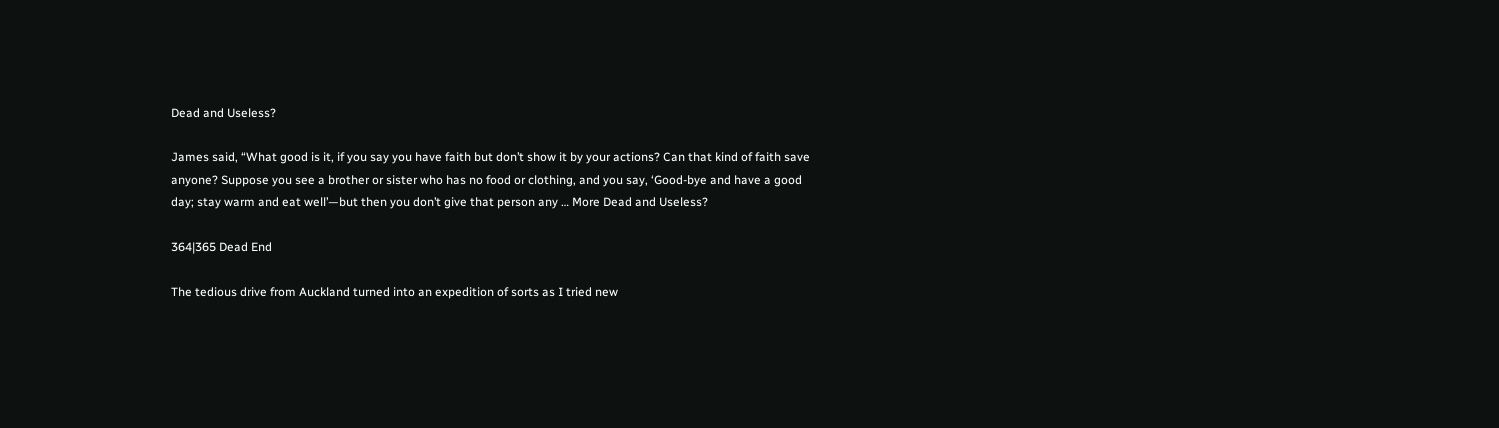Dead and Useless?

James said, “What good is it, if you say you have faith but don’t show it by your actions? Can that kind of faith save anyone? Suppose you see a brother or sister who has no food or clothing, and you say, ‘Good-bye and have a good day; stay warm and eat well’—but then you don’t give that person any … More Dead and Useless?

364|365 Dead End

The tedious drive from Auckland turned into an expedition of sorts as I tried new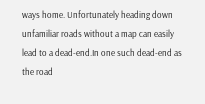ways home. Unfortunately heading down unfamiliar roads without a map can easily lead to a dead-end.In one such dead-end as the road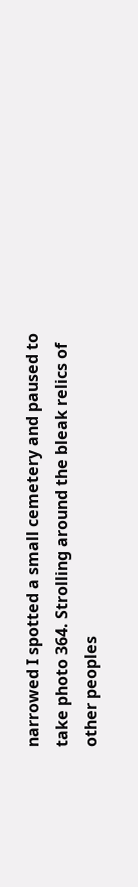narrowed I spotted a small cemetery and paused to take photo 364. Strolling around the bleak relics of other peoples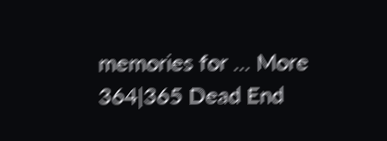memories for … More 364|365 Dead End